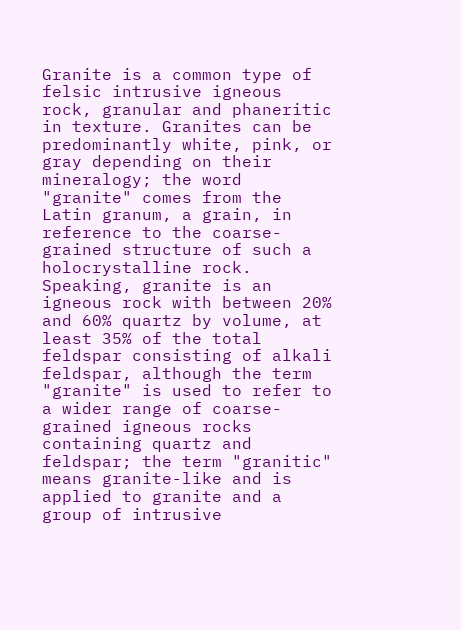Granite is a common type of felsic intrusive igneous rock, granular and phaneritic in texture. Granites can be predominantly white, pink, or gray depending on their mineralogy; the word "granite" comes from the Latin granum, a grain, in reference to the coarse-grained structure of such a holocrystalline rock. Speaking, granite is an igneous rock with between 20% and 60% quartz by volume, at least 35% of the total feldspar consisting of alkali feldspar, although the term "granite" is used to refer to a wider range of coarse-grained igneous rocks containing quartz and feldspar; the term "granitic" means granite-like and is applied to granite and a group of intrusive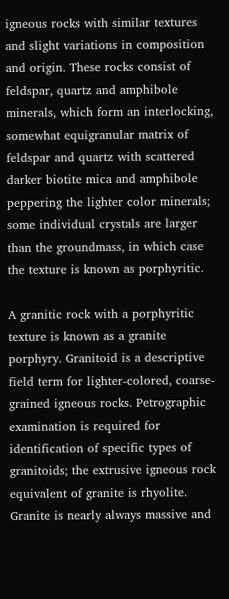igneous rocks with similar textures and slight variations in composition and origin. These rocks consist of feldspar, quartz and amphibole minerals, which form an interlocking, somewhat equigranular matrix of feldspar and quartz with scattered darker biotite mica and amphibole peppering the lighter color minerals; some individual crystals are larger than the groundmass, in which case the texture is known as porphyritic.

A granitic rock with a porphyritic texture is known as a granite porphyry. Granitoid is a descriptive field term for lighter-colored, coarse-grained igneous rocks. Petrographic examination is required for identification of specific types of granitoids; the extrusive igneous rock equivalent of granite is rhyolite. Granite is nearly always massive and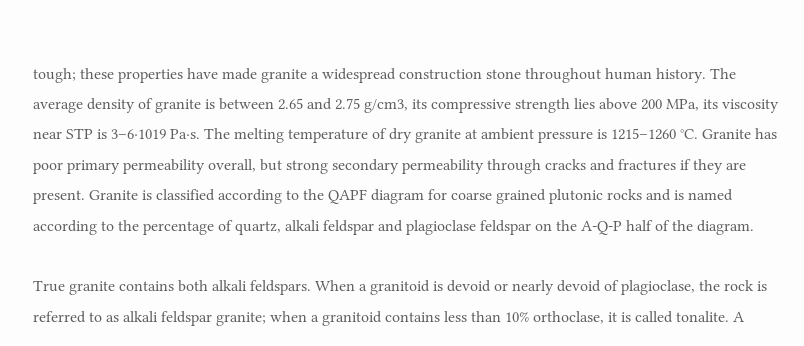tough; these properties have made granite a widespread construction stone throughout human history. The average density of granite is between 2.65 and 2.75 g/cm3, its compressive strength lies above 200 MPa, its viscosity near STP is 3–6·1019 Pa·s. The melting temperature of dry granite at ambient pressure is 1215–1260 °C. Granite has poor primary permeability overall, but strong secondary permeability through cracks and fractures if they are present. Granite is classified according to the QAPF diagram for coarse grained plutonic rocks and is named according to the percentage of quartz, alkali feldspar and plagioclase feldspar on the A-Q-P half of the diagram.

True granite contains both alkali feldspars. When a granitoid is devoid or nearly devoid of plagioclase, the rock is referred to as alkali feldspar granite; when a granitoid contains less than 10% orthoclase, it is called tonalite. A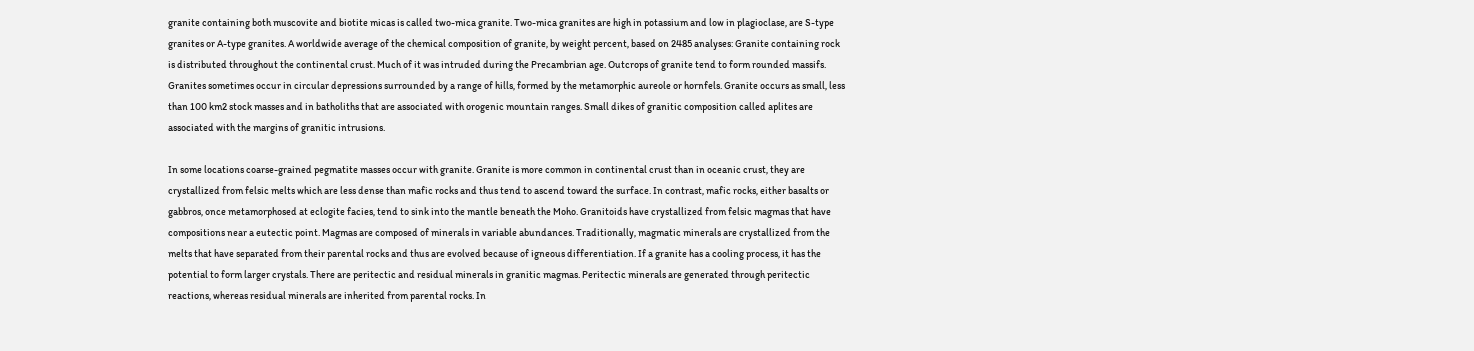granite containing both muscovite and biotite micas is called two-mica granite. Two-mica granites are high in potassium and low in plagioclase, are S-type granites or A-type granites. A worldwide average of the chemical composition of granite, by weight percent, based on 2485 analyses: Granite containing rock is distributed throughout the continental crust. Much of it was intruded during the Precambrian age. Outcrops of granite tend to form rounded massifs. Granites sometimes occur in circular depressions surrounded by a range of hills, formed by the metamorphic aureole or hornfels. Granite occurs as small, less than 100 km2 stock masses and in batholiths that are associated with orogenic mountain ranges. Small dikes of granitic composition called aplites are associated with the margins of granitic intrusions.

In some locations coarse-grained pegmatite masses occur with granite. Granite is more common in continental crust than in oceanic crust, they are crystallized from felsic melts which are less dense than mafic rocks and thus tend to ascend toward the surface. In contrast, mafic rocks, either basalts or gabbros, once metamorphosed at eclogite facies, tend to sink into the mantle beneath the Moho. Granitoids have crystallized from felsic magmas that have compositions near a eutectic point. Magmas are composed of minerals in variable abundances. Traditionally, magmatic minerals are crystallized from the melts that have separated from their parental rocks and thus are evolved because of igneous differentiation. If a granite has a cooling process, it has the potential to form larger crystals. There are peritectic and residual minerals in granitic magmas. Peritectic minerals are generated through peritectic reactions, whereas residual minerals are inherited from parental rocks. In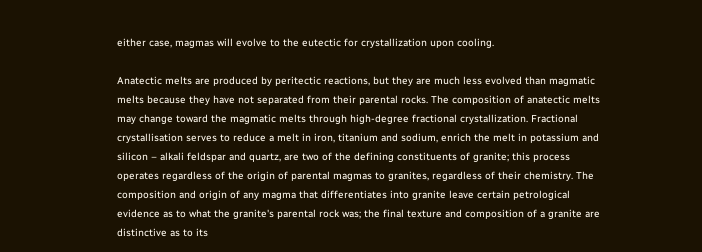either case, magmas will evolve to the eutectic for crystallization upon cooling.

Anatectic melts are produced by peritectic reactions, but they are much less evolved than magmatic melts because they have not separated from their parental rocks. The composition of anatectic melts may change toward the magmatic melts through high-degree fractional crystallization. Fractional crystallisation serves to reduce a melt in iron, titanium and sodium, enrich the melt in potassium and silicon – alkali feldspar and quartz, are two of the defining constituents of granite; this process operates regardless of the origin of parental magmas to granites, regardless of their chemistry. The composition and origin of any magma that differentiates into granite leave certain petrological evidence as to what the granite's parental rock was; the final texture and composition of a granite are distinctive as to its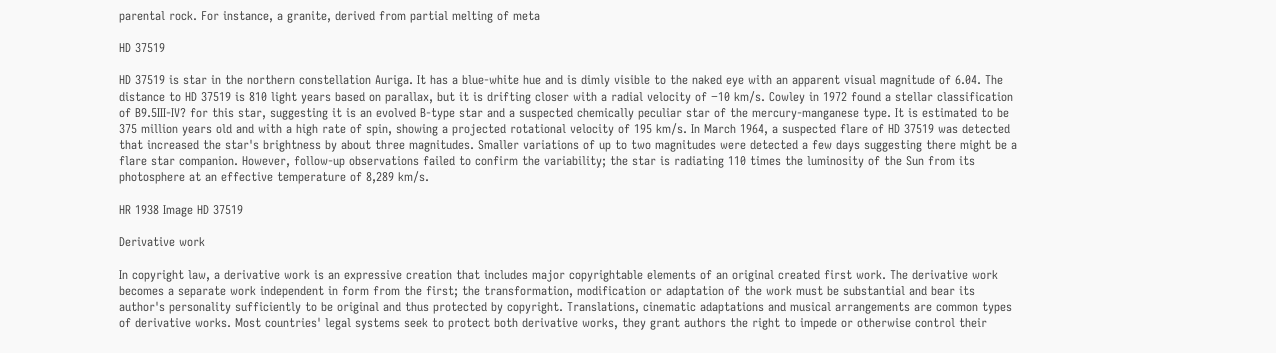parental rock. For instance, a granite, derived from partial melting of meta

HD 37519

HD 37519 is star in the northern constellation Auriga. It has a blue-white hue and is dimly visible to the naked eye with an apparent visual magnitude of 6.04. The distance to HD 37519 is 810 light years based on parallax, but it is drifting closer with a radial velocity of −10 km/s. Cowley in 1972 found a stellar classification of B9.5III-IV? for this star, suggesting it is an evolved B-type star and a suspected chemically peculiar star of the mercury-manganese type. It is estimated to be 375 million years old and with a high rate of spin, showing a projected rotational velocity of 195 km/s. In March 1964, a suspected flare of HD 37519 was detected that increased the star's brightness by about three magnitudes. Smaller variations of up to two magnitudes were detected a few days suggesting there might be a flare star companion. However, follow-up observations failed to confirm the variability; the star is radiating 110 times the luminosity of the Sun from its photosphere at an effective temperature of 8,289 km/s.

HR 1938 Image HD 37519

Derivative work

In copyright law, a derivative work is an expressive creation that includes major copyrightable elements of an original created first work. The derivative work becomes a separate work independent in form from the first; the transformation, modification or adaptation of the work must be substantial and bear its author's personality sufficiently to be original and thus protected by copyright. Translations, cinematic adaptations and musical arrangements are common types of derivative works. Most countries' legal systems seek to protect both derivative works, they grant authors the right to impede or otherwise control their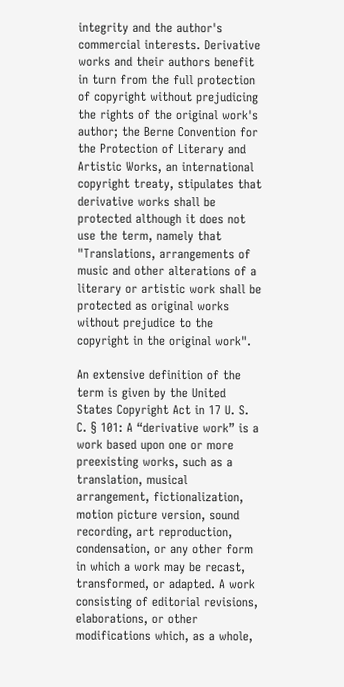integrity and the author's commercial interests. Derivative works and their authors benefit in turn from the full protection of copyright without prejudicing the rights of the original work's author; the Berne Convention for the Protection of Literary and Artistic Works, an international copyright treaty, stipulates that derivative works shall be protected although it does not use the term, namely that "Translations, arrangements of music and other alterations of a literary or artistic work shall be protected as original works without prejudice to the copyright in the original work".

An extensive definition of the term is given by the United States Copyright Act in 17 U. S. C. § 101: A “derivative work” is a work based upon one or more preexisting works, such as a translation, musical arrangement, fictionalization, motion picture version, sound recording, art reproduction, condensation, or any other form in which a work may be recast, transformed, or adapted. A work consisting of editorial revisions, elaborations, or other modifications which, as a whole,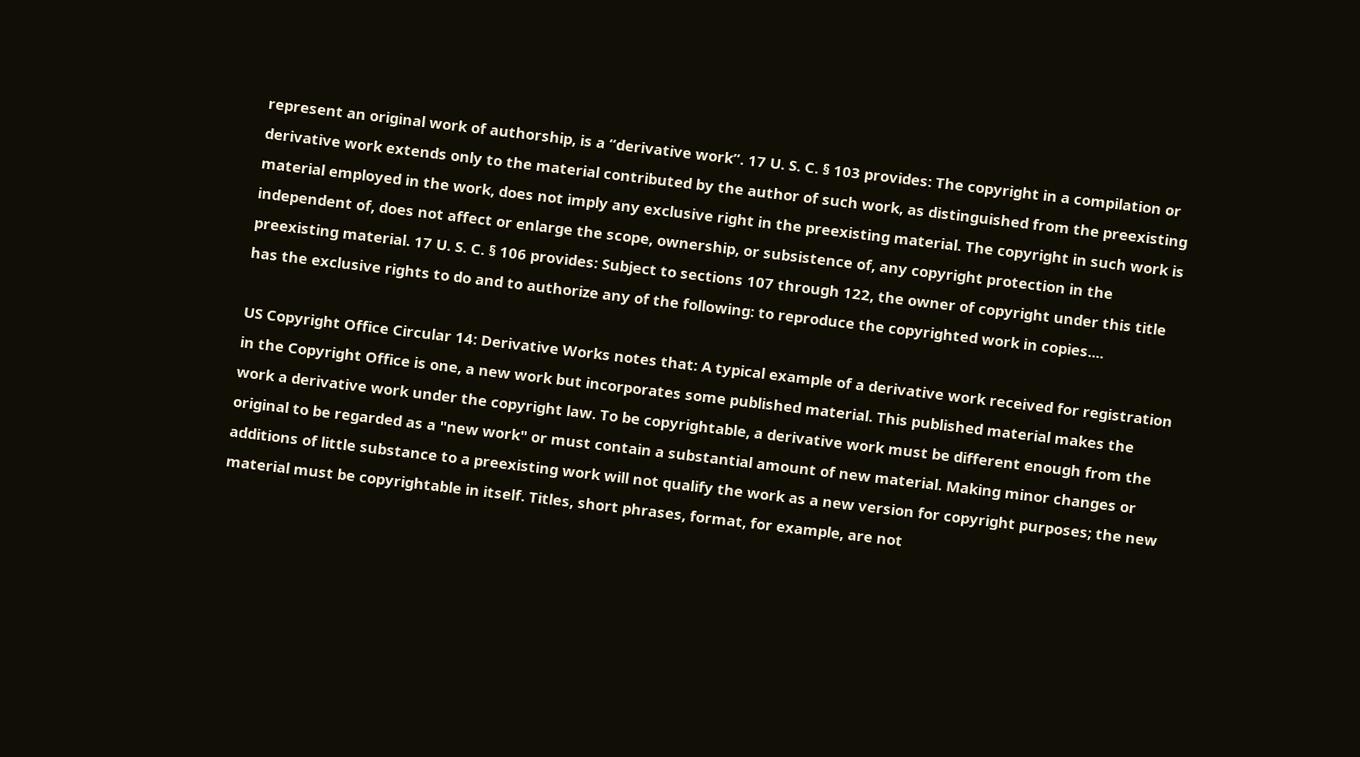represent an original work of authorship, is a “derivative work”. 17 U. S. C. § 103 provides: The copyright in a compilation or derivative work extends only to the material contributed by the author of such work, as distinguished from the preexisting material employed in the work, does not imply any exclusive right in the preexisting material. The copyright in such work is independent of, does not affect or enlarge the scope, ownership, or subsistence of, any copyright protection in the preexisting material. 17 U. S. C. § 106 provides: Subject to sections 107 through 122, the owner of copyright under this title has the exclusive rights to do and to authorize any of the following: to reproduce the copyrighted work in copies....

US Copyright Office Circular 14: Derivative Works notes that: A typical example of a derivative work received for registration in the Copyright Office is one, a new work but incorporates some published material. This published material makes the work a derivative work under the copyright law. To be copyrightable, a derivative work must be different enough from the original to be regarded as a "new work" or must contain a substantial amount of new material. Making minor changes or additions of little substance to a preexisting work will not qualify the work as a new version for copyright purposes; the new material must be copyrightable in itself. Titles, short phrases, format, for example, are not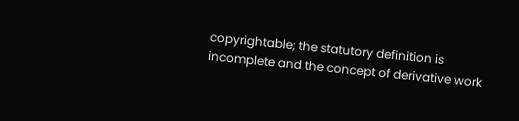copyrightable; the statutory definition is incomplete and the concept of derivative work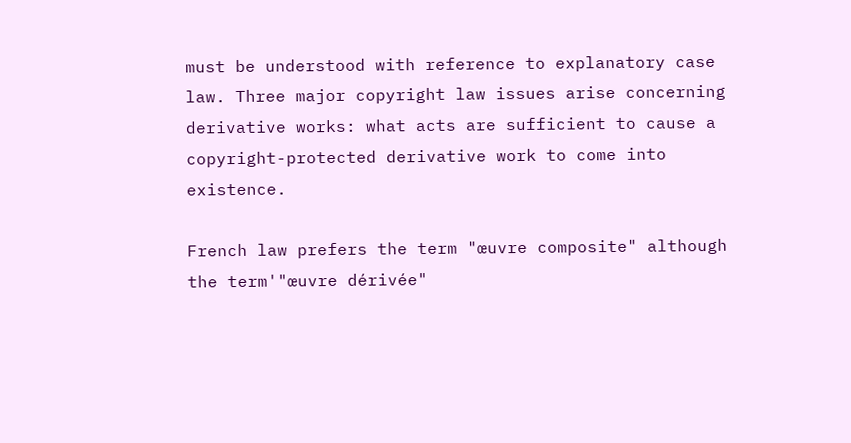must be understood with reference to explanatory case law. Three major copyright law issues arise concerning derivative works: what acts are sufficient to cause a copyright-protected derivative work to come into existence.

French law prefers the term "œuvre composite" although the term'"œuvre dérivée"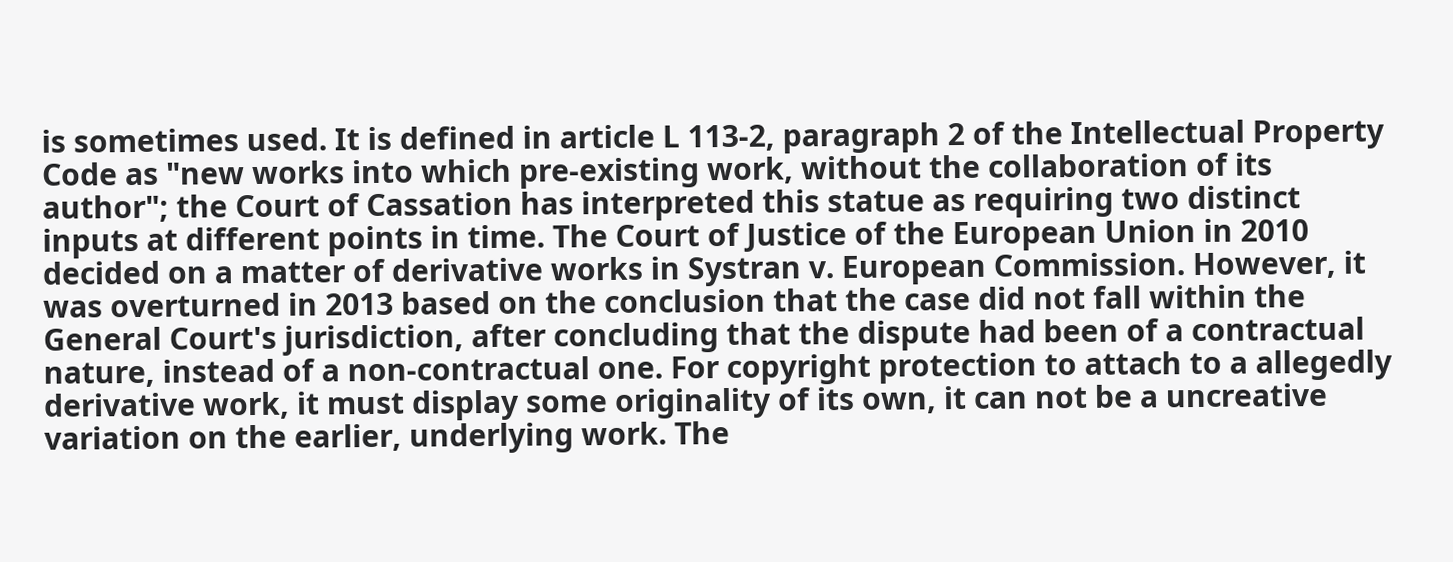is sometimes used. It is defined in article L 113-2, paragraph 2 of the Intellectual Property Code as "new works into which pre-existing work, without the collaboration of its author"; the Court of Cassation has interpreted this statue as requiring two distinct inputs at different points in time. The Court of Justice of the European Union in 2010 decided on a matter of derivative works in Systran v. European Commission. However, it was overturned in 2013 based on the conclusion that the case did not fall within the General Court's jurisdiction, after concluding that the dispute had been of a contractual nature, instead of a non-contractual one. For copyright protection to attach to a allegedly derivative work, it must display some originality of its own, it can not be a uncreative variation on the earlier, underlying work. The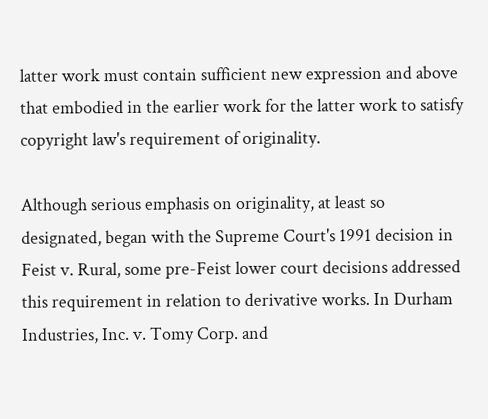latter work must contain sufficient new expression and above that embodied in the earlier work for the latter work to satisfy copyright law's requirement of originality.

Although serious emphasis on originality, at least so designated, began with the Supreme Court's 1991 decision in Feist v. Rural, some pre-Feist lower court decisions addressed this requirement in relation to derivative works. In Durham Industries, Inc. v. Tomy Corp. and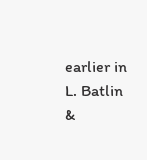earlier in L. Batlin &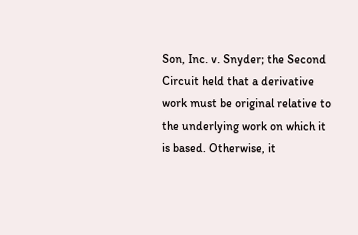Son, Inc. v. Snyder; the Second Circuit held that a derivative work must be original relative to the underlying work on which it is based. Otherwise, it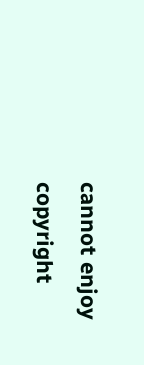cannot enjoy copyright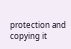protection and copying it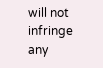will not infringe any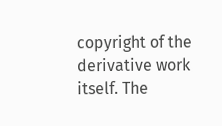copyright of the derivative work itself. The